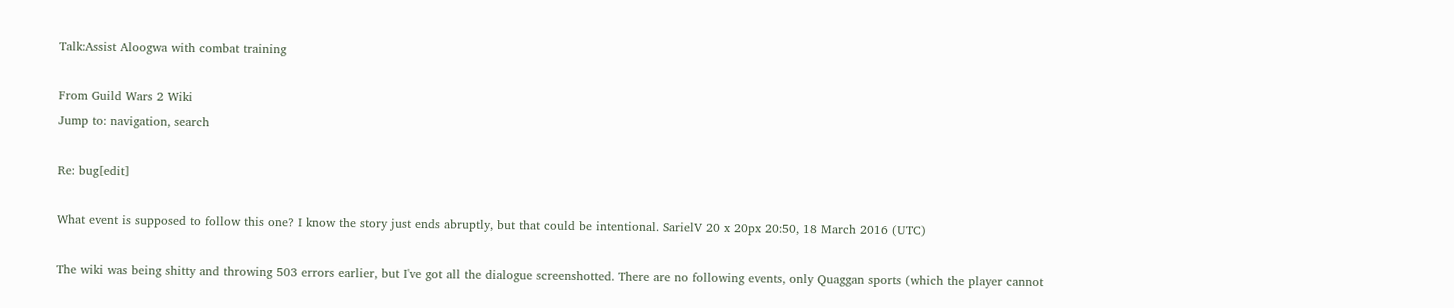Talk:Assist Aloogwa with combat training

From Guild Wars 2 Wiki
Jump to: navigation, search

Re: bug[edit]

What event is supposed to follow this one? I know the story just ends abruptly, but that could be intentional. SarielV 20 x 20px 20:50, 18 March 2016 (UTC)

The wiki was being shitty and throwing 503 errors earlier, but I've got all the dialogue screenshotted. There are no following events, only Quaggan sports (which the player cannot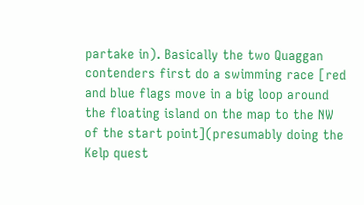partake in). Basically the two Quaggan contenders first do a swimming race [red and blue flags move in a big loop around the floating island on the map to the NW of the start point](presumably doing the Kelp quest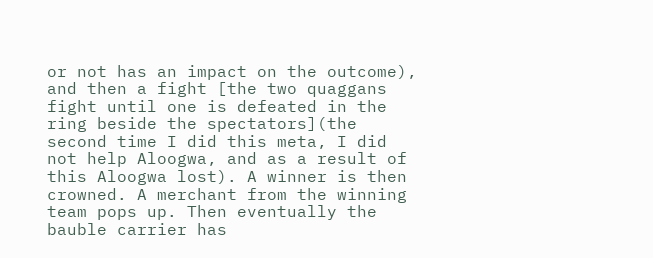or not has an impact on the outcome), and then a fight [the two quaggans fight until one is defeated in the ring beside the spectators](the second time I did this meta, I did not help Aloogwa, and as a result of this Aloogwa lost). A winner is then crowned. A merchant from the winning team pops up. Then eventually the bauble carrier has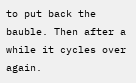to put back the bauble. Then after a while it cycles over again.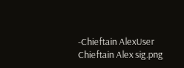-Chieftain AlexUser Chieftain Alex sig.png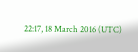22:17, 18 March 2016 (UTC)